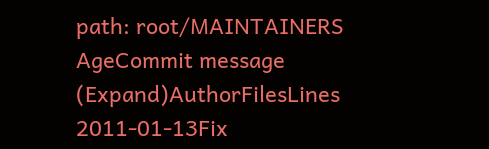path: root/MAINTAINERS
AgeCommit message (Expand)AuthorFilesLines
2011-01-13Fix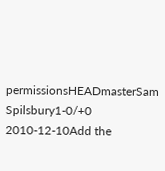permissionsHEADmasterSam Spilsbury1-0/+0
2010-12-10Add the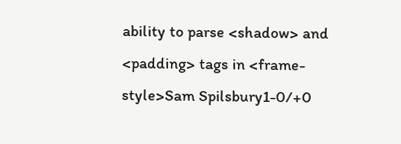ability to parse <shadow> and <padding> tags in <frame-style>Sam Spilsbury1-0/+0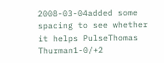2008-03-04added some spacing to see whether it helps PulseThomas Thurman1-0/+2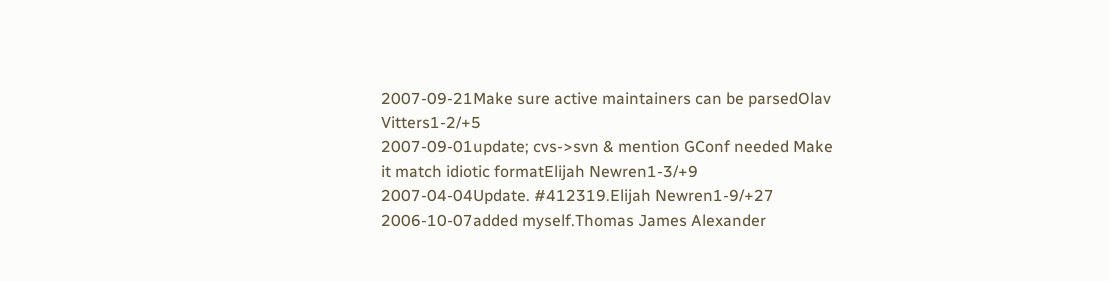2007-09-21Make sure active maintainers can be parsedOlav Vitters1-2/+5
2007-09-01update; cvs->svn & mention GConf needed Make it match idiotic formatElijah Newren1-3/+9
2007-04-04Update. #412319.Elijah Newren1-9/+27
2006-10-07added myself.Thomas James Alexander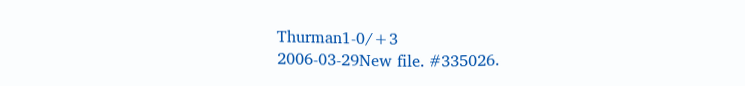Thurman1-0/+3
2006-03-29New file. #335026.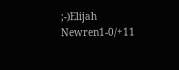;-)Elijah Newren1-0/+11